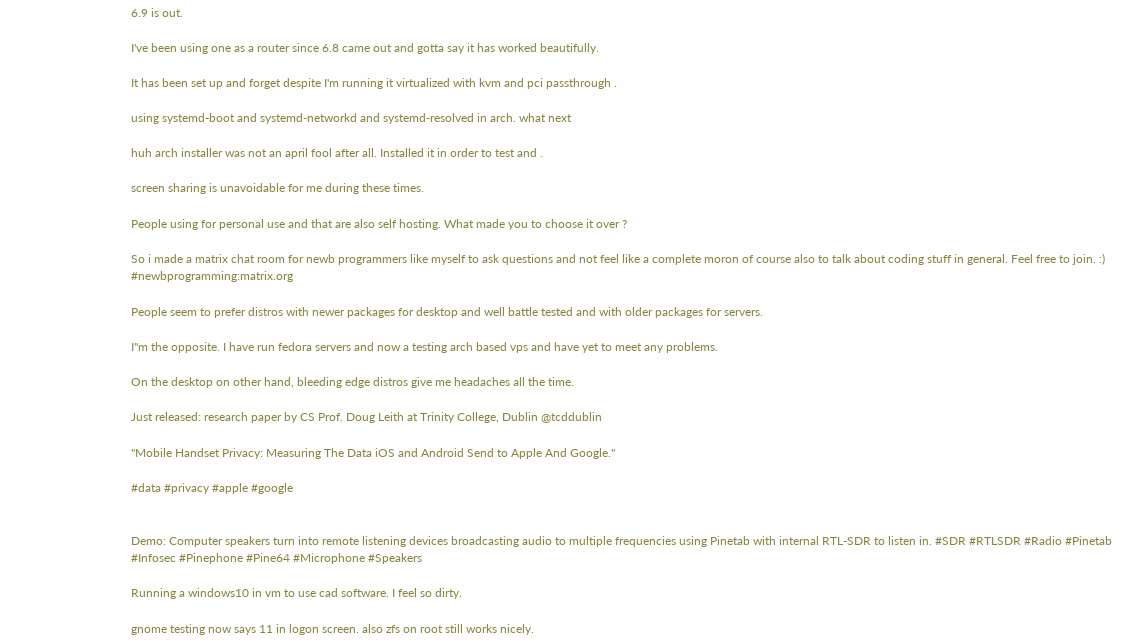6.9 is out.

I've been using one as a router since 6.8 came out and gotta say it has worked beautifully.

It has been set up and forget despite I'm running it virtualized with kvm and pci passthrough .

using systemd-boot and systemd-networkd and systemd-resolved in arch. what next

huh arch installer was not an april fool after all. Installed it in order to test and .

screen sharing is unavoidable for me during these times.

People using for personal use and that are also self hosting. What made you to choose it over ?

So i made a matrix chat room for newb programmers like myself to ask questions and not feel like a complete moron of course also to talk about coding stuff in general. Feel free to join. :) #newbprogramming:matrix.org

People seem to prefer distros with newer packages for desktop and well battle tested and with older packages for servers.

I''m the opposite. I have run fedora servers and now a testing arch based vps and have yet to meet any problems.

On the desktop on other hand, bleeding edge distros give me headaches all the time.

Just released: research paper by CS Prof. Doug Leith at Trinity College, Dublin @tcddublin

"Mobile Handset Privacy: Measuring The Data iOS and Android Send to Apple And Google."

#data #privacy #apple #google


Demo: Computer speakers turn into remote listening devices broadcasting audio to multiple frequencies using Pinetab with internal RTL-SDR to listen in. #SDR #RTLSDR #Radio #Pinetab #Infosec #Pinephone #Pine64 #Microphone #Speakers

Running a windows10 in vm to use cad software. I feel so dirty.

gnome testing now says 11 in logon screen. also zfs on root still works nicely.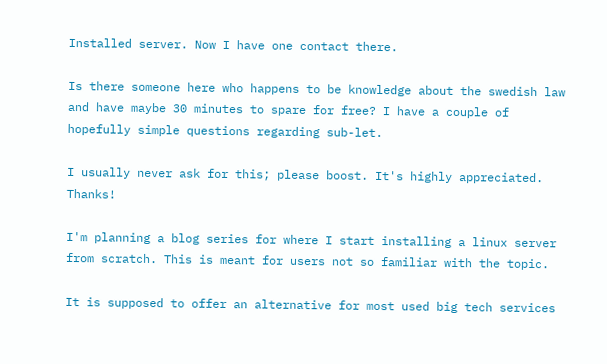Installed server. Now I have one contact there.

Is there someone here who happens to be knowledge about the swedish law and have maybe 30 minutes to spare for free? I have a couple of hopefully simple questions regarding sub-let.

I usually never ask for this; please boost. It's highly appreciated. Thanks!

I'm planning a blog series for where I start installing a linux server from scratch. This is meant for users not so familiar with the topic.

It is supposed to offer an alternative for most used big tech services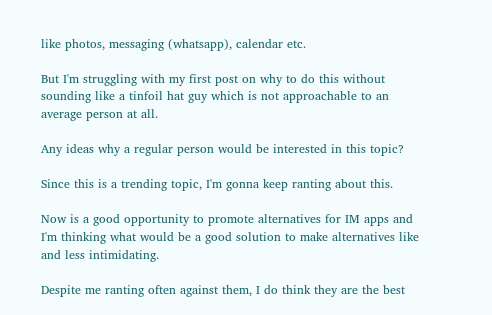like photos, messaging (whatsapp), calendar etc.

But I'm struggling with my first post on why to do this without sounding like a tinfoil hat guy which is not approachable to an average person at all.

Any ideas why a regular person would be interested in this topic?

Since this is a trending topic, I'm gonna keep ranting about this.

Now is a good opportunity to promote alternatives for IM apps and I'm thinking what would be a good solution to make alternatives like and less intimidating.

Despite me ranting often against them, I do think they are the best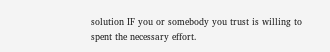solution IF you or somebody you trust is willing to spent the necessary effort.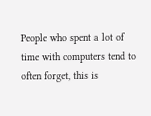People who spent a lot of time with computers tend to often forget, this is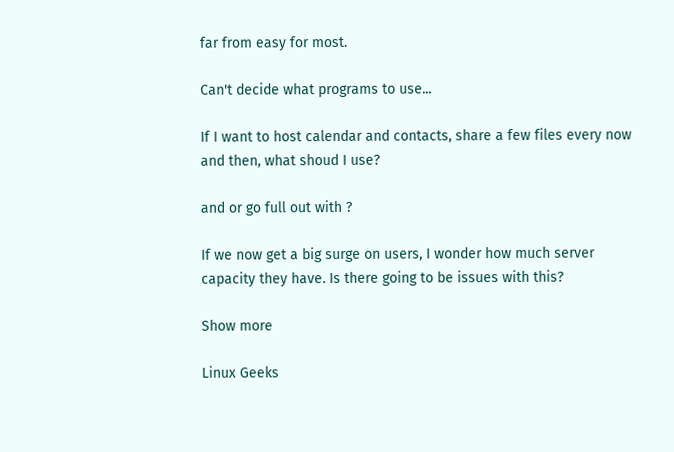far from easy for most.

Can't decide what programs to use...

If I want to host calendar and contacts, share a few files every now and then, what shoud I use?

and or go full out with ?

If we now get a big surge on users, I wonder how much server capacity they have. Is there going to be issues with this?

Show more

Linux Geeks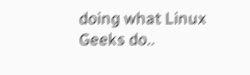doing what Linux Geeks do..